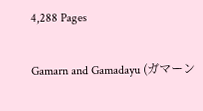4,288 Pages

Gamarn and Gamadayu (ガマーン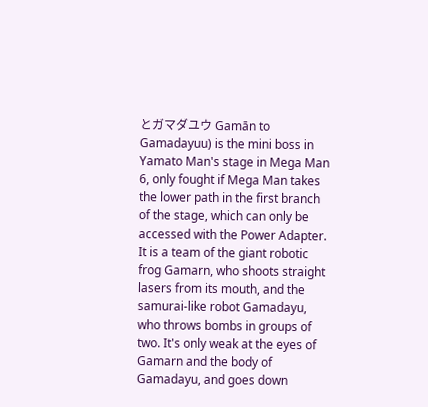とガマダユウ Gamān to Gamadayuu) is the mini boss in Yamato Man's stage in Mega Man 6, only fought if Mega Man takes the lower path in the first branch of the stage, which can only be accessed with the Power Adapter. It is a team of the giant robotic frog Gamarn, who shoots straight lasers from its mouth, and the samurai-like robot Gamadayu, who throws bombs in groups of two. It's only weak at the eyes of Gamarn and the body of Gamadayu, and goes down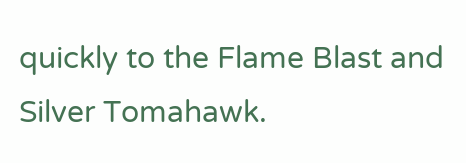quickly to the Flame Blast and Silver Tomahawk.